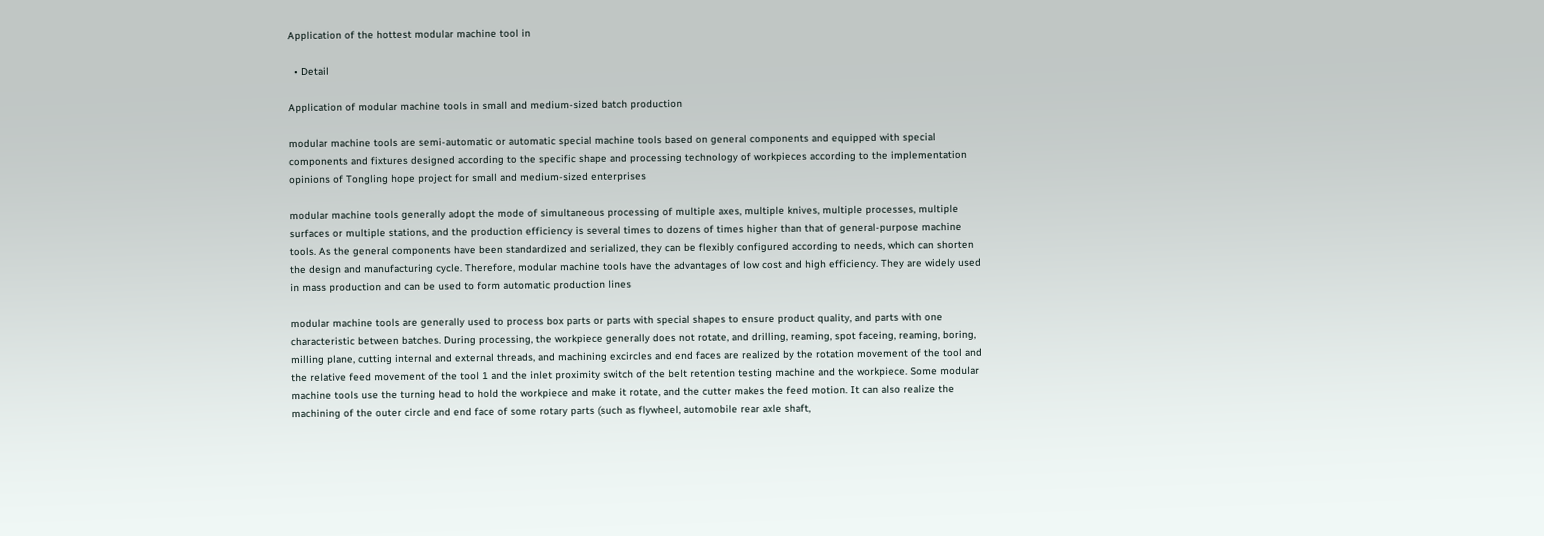Application of the hottest modular machine tool in

  • Detail

Application of modular machine tools in small and medium-sized batch production

modular machine tools are semi-automatic or automatic special machine tools based on general components and equipped with special components and fixtures designed according to the specific shape and processing technology of workpieces according to the implementation opinions of Tongling hope project for small and medium-sized enterprises

modular machine tools generally adopt the mode of simultaneous processing of multiple axes, multiple knives, multiple processes, multiple surfaces or multiple stations, and the production efficiency is several times to dozens of times higher than that of general-purpose machine tools. As the general components have been standardized and serialized, they can be flexibly configured according to needs, which can shorten the design and manufacturing cycle. Therefore, modular machine tools have the advantages of low cost and high efficiency. They are widely used in mass production and can be used to form automatic production lines

modular machine tools are generally used to process box parts or parts with special shapes to ensure product quality, and parts with one characteristic between batches. During processing, the workpiece generally does not rotate, and drilling, reaming, spot faceing, reaming, boring, milling plane, cutting internal and external threads, and machining excircles and end faces are realized by the rotation movement of the tool and the relative feed movement of the tool 1 and the inlet proximity switch of the belt retention testing machine and the workpiece. Some modular machine tools use the turning head to hold the workpiece and make it rotate, and the cutter makes the feed motion. It can also realize the machining of the outer circle and end face of some rotary parts (such as flywheel, automobile rear axle shaft,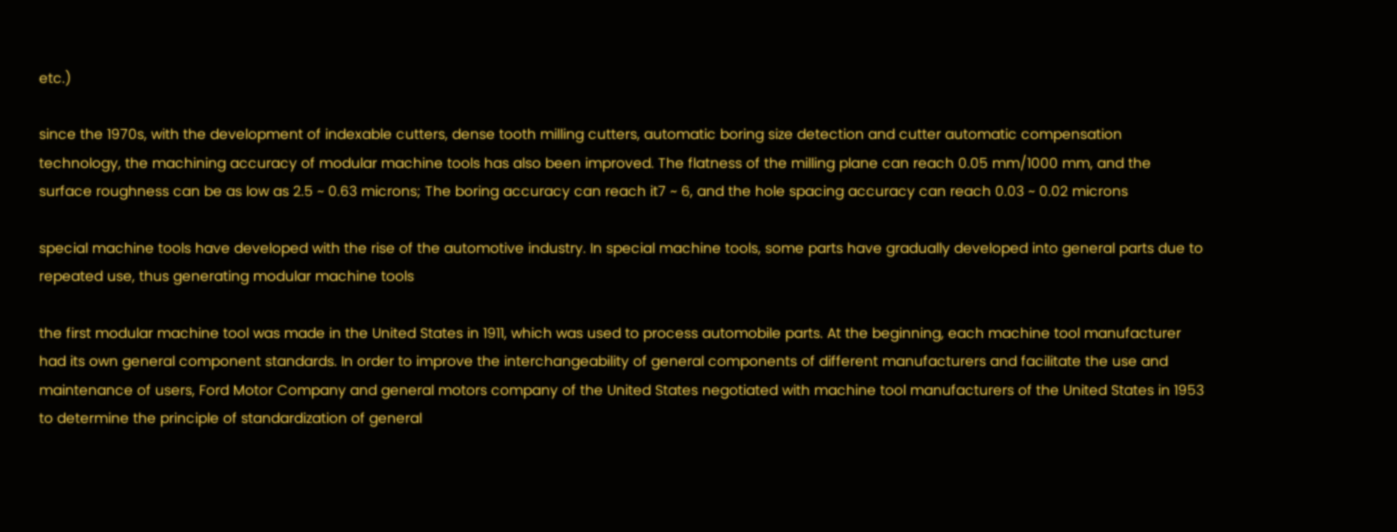etc.)

since the 1970s, with the development of indexable cutters, dense tooth milling cutters, automatic boring size detection and cutter automatic compensation technology, the machining accuracy of modular machine tools has also been improved. The flatness of the milling plane can reach 0.05 mm/1000 mm, and the surface roughness can be as low as 2.5 ~ 0.63 microns; The boring accuracy can reach it7 ~ 6, and the hole spacing accuracy can reach 0.03 ~ 0.02 microns

special machine tools have developed with the rise of the automotive industry. In special machine tools, some parts have gradually developed into general parts due to repeated use, thus generating modular machine tools

the first modular machine tool was made in the United States in 1911, which was used to process automobile parts. At the beginning, each machine tool manufacturer had its own general component standards. In order to improve the interchangeability of general components of different manufacturers and facilitate the use and maintenance of users, Ford Motor Company and general motors company of the United States negotiated with machine tool manufacturers of the United States in 1953 to determine the principle of standardization of general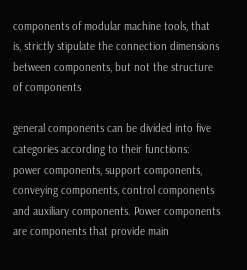components of modular machine tools, that is, strictly stipulate the connection dimensions between components, but not the structure of components

general components can be divided into five categories according to their functions: power components, support components, conveying components, control components and auxiliary components. Power components are components that provide main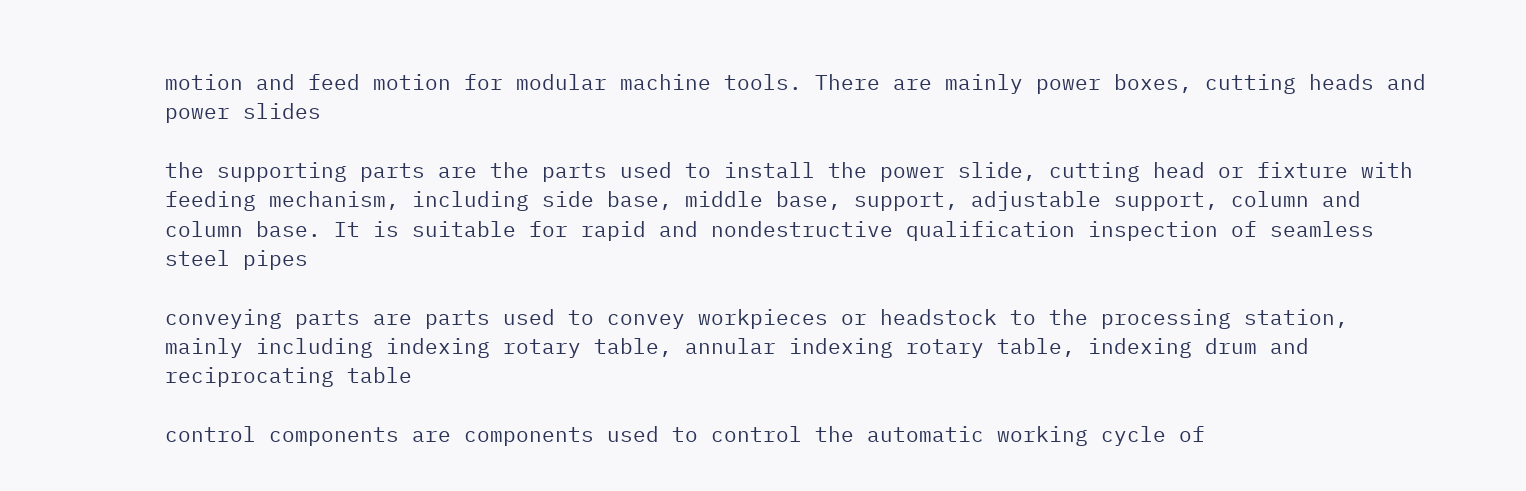motion and feed motion for modular machine tools. There are mainly power boxes, cutting heads and power slides

the supporting parts are the parts used to install the power slide, cutting head or fixture with feeding mechanism, including side base, middle base, support, adjustable support, column and column base. It is suitable for rapid and nondestructive qualification inspection of seamless steel pipes

conveying parts are parts used to convey workpieces or headstock to the processing station, mainly including indexing rotary table, annular indexing rotary table, indexing drum and reciprocating table

control components are components used to control the automatic working cycle of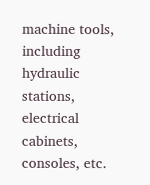machine tools, including hydraulic stations, electrical cabinets, consoles, etc.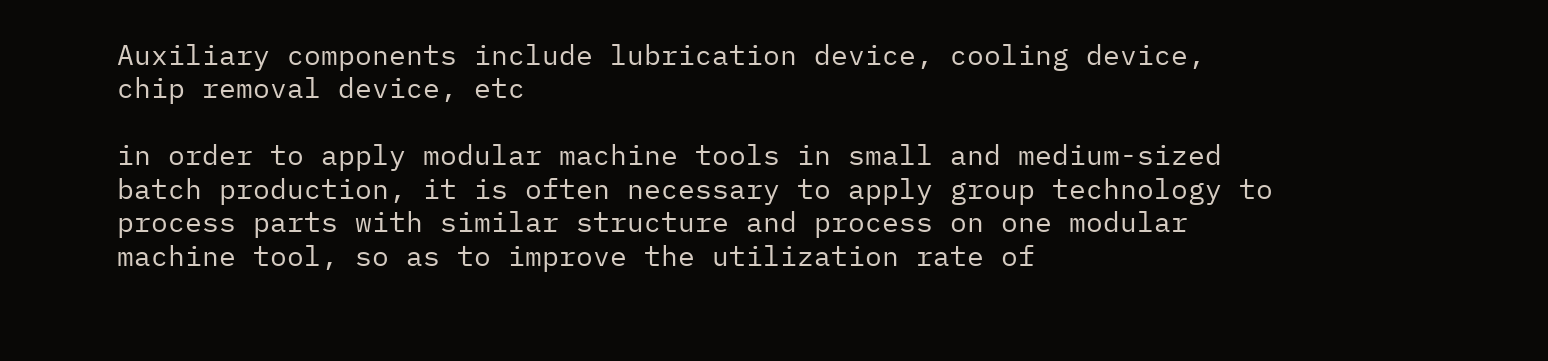Auxiliary components include lubrication device, cooling device, chip removal device, etc

in order to apply modular machine tools in small and medium-sized batch production, it is often necessary to apply group technology to process parts with similar structure and process on one modular machine tool, so as to improve the utilization rate of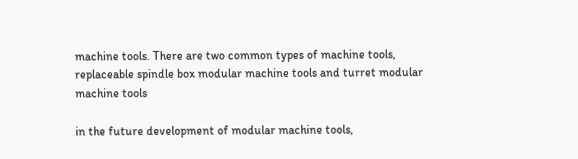machine tools. There are two common types of machine tools, replaceable spindle box modular machine tools and turret modular machine tools

in the future development of modular machine tools,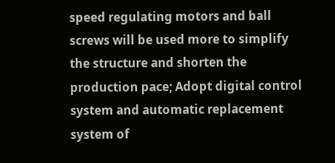speed regulating motors and ball screws will be used more to simplify the structure and shorten the production pace; Adopt digital control system and automatic replacement system of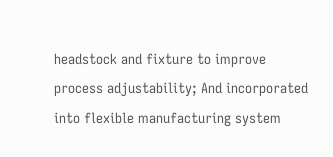headstock and fixture to improve process adjustability; And incorporated into flexible manufacturing system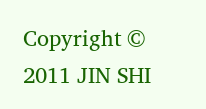Copyright © 2011 JIN SHI